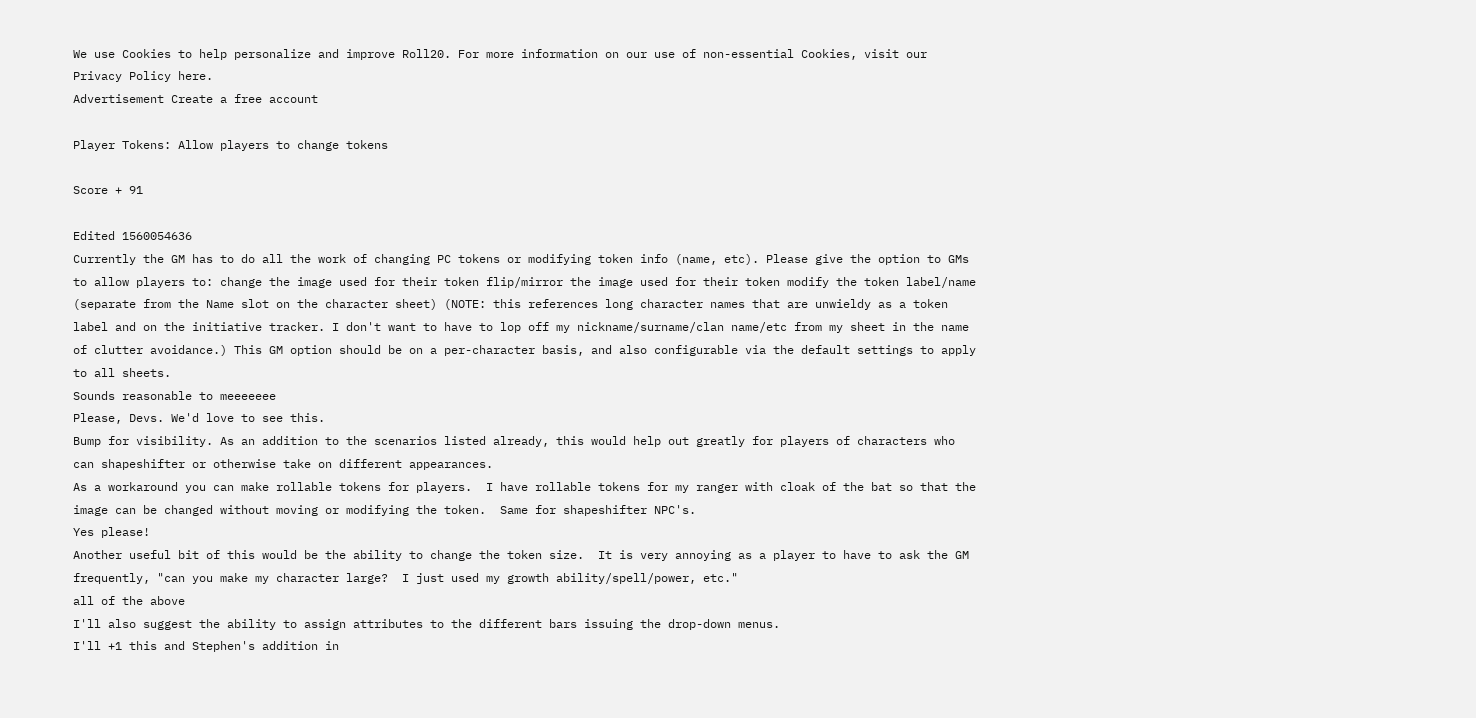We use Cookies to help personalize and improve Roll20. For more information on our use of non-essential Cookies, visit our Privacy Policy here.
Advertisement Create a free account

Player Tokens: Allow players to change tokens

Score + 91

Edited 1560054636
Currently the GM has to do all the work of changing PC tokens or modifying token info (name, etc). Please give the option to GMs to allow players to: change the image used for their token flip/mirror the image used for their token modify the token label/name (separate from the Name slot on the character sheet) (NOTE: this references long character names that are unwieldy as a token label and on the initiative tracker. I don't want to have to lop off my nickname/surname/clan name/etc from my sheet in the name of clutter avoidance.) This GM option should be on a per-character basis, and also configurable via the default settings to apply to all sheets.
Sounds reasonable to meeeeeee
Please, Devs. We'd love to see this.
Bump for visibility. As an addition to the scenarios listed already, this would help out greatly for players of characters who can shapeshifter or otherwise take on different appearances.
As a workaround you can make rollable tokens for players.  I have rollable tokens for my ranger with cloak of the bat so that the image can be changed without moving or modifying the token.  Same for shapeshifter NPC's.
Yes please!
Another useful bit of this would be the ability to change the token size.  It is very annoying as a player to have to ask the GM frequently, "can you make my character large?  I just used my growth ability/spell/power, etc."
all of the above
I'll also suggest the ability to assign attributes to the different bars issuing the drop-down menus.
I'll +1 this and Stephen's addition in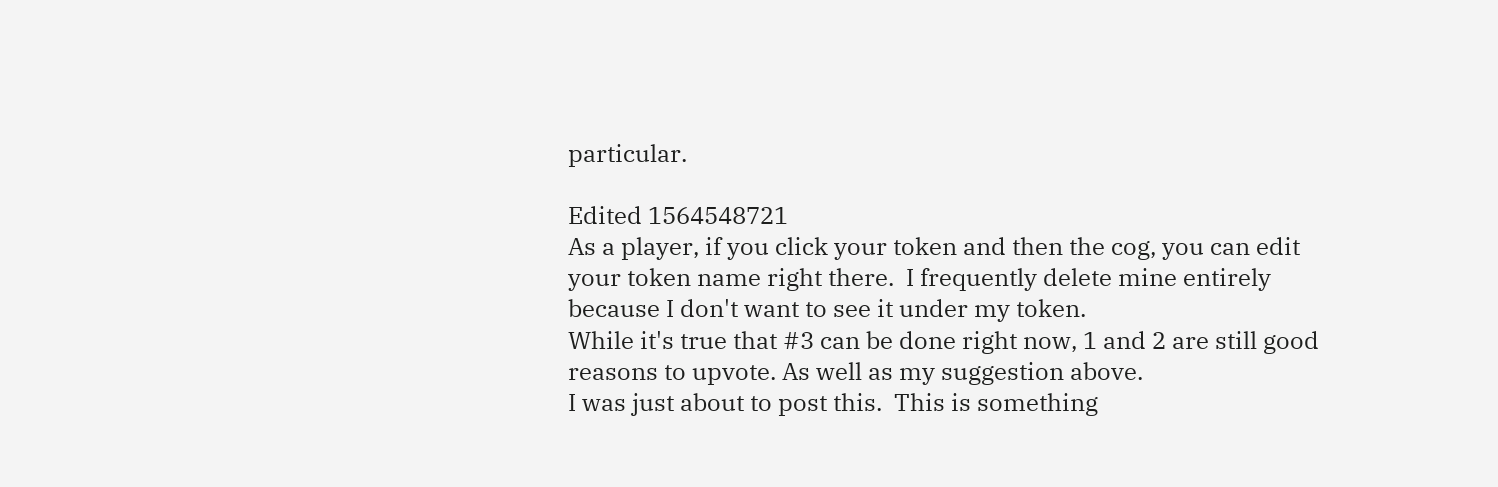particular.

Edited 1564548721
As a player, if you click your token and then the cog, you can edit your token name right there.  I frequently delete mine entirely because I don't want to see it under my token.
While it's true that #3 can be done right now, 1 and 2 are still good reasons to upvote. As well as my suggestion above.
I was just about to post this.  This is something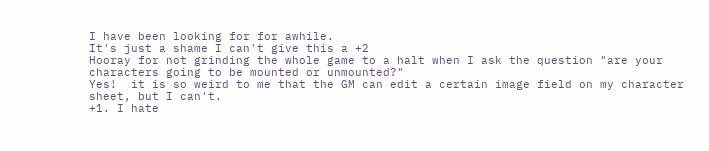I have been looking for for awhile.
It's just a shame I can't give this a +2
Hooray for not grinding the whole game to a halt when I ask the question "are your characters going to be mounted or unmounted?"
Yes!  it is so weird to me that the GM can edit a certain image field on my character sheet, but I can't.
+1. I hate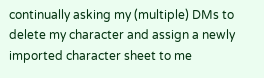continually asking my (multiple) DMs to delete my character and assign a newly imported character sheet to me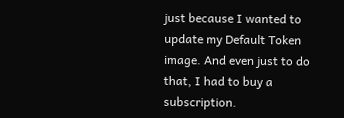just because I wanted to update my Default Token image. And even just to do that, I had to buy a subscription.